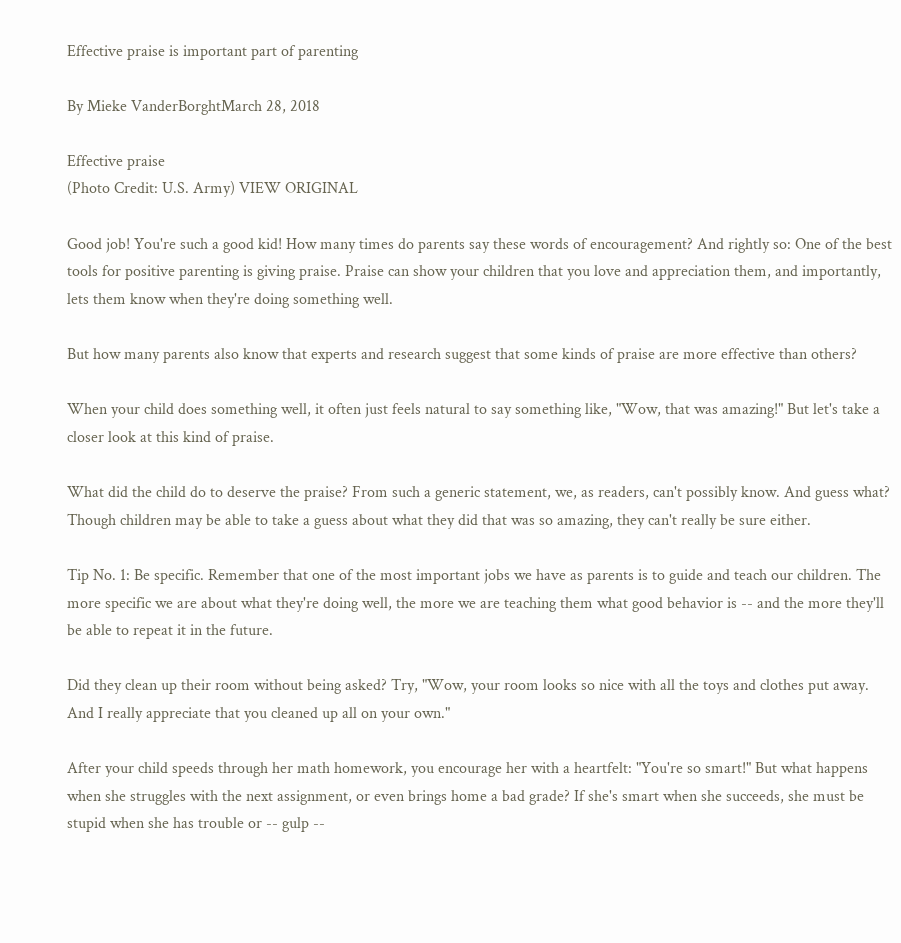Effective praise is important part of parenting

By Mieke VanderBorghtMarch 28, 2018

Effective praise
(Photo Credit: U.S. Army) VIEW ORIGINAL

Good job! You're such a good kid! How many times do parents say these words of encouragement? And rightly so: One of the best tools for positive parenting is giving praise. Praise can show your children that you love and appreciation them, and importantly, lets them know when they're doing something well.

But how many parents also know that experts and research suggest that some kinds of praise are more effective than others?

When your child does something well, it often just feels natural to say something like, "Wow, that was amazing!" But let's take a closer look at this kind of praise.

What did the child do to deserve the praise? From such a generic statement, we, as readers, can't possibly know. And guess what? Though children may be able to take a guess about what they did that was so amazing, they can't really be sure either.

Tip No. 1: Be specific. Remember that one of the most important jobs we have as parents is to guide and teach our children. The more specific we are about what they're doing well, the more we are teaching them what good behavior is -- and the more they'll be able to repeat it in the future.

Did they clean up their room without being asked? Try, "Wow, your room looks so nice with all the toys and clothes put away. And I really appreciate that you cleaned up all on your own."

After your child speeds through her math homework, you encourage her with a heartfelt: "You're so smart!" But what happens when she struggles with the next assignment, or even brings home a bad grade? If she's smart when she succeeds, she must be stupid when she has trouble or -- gulp --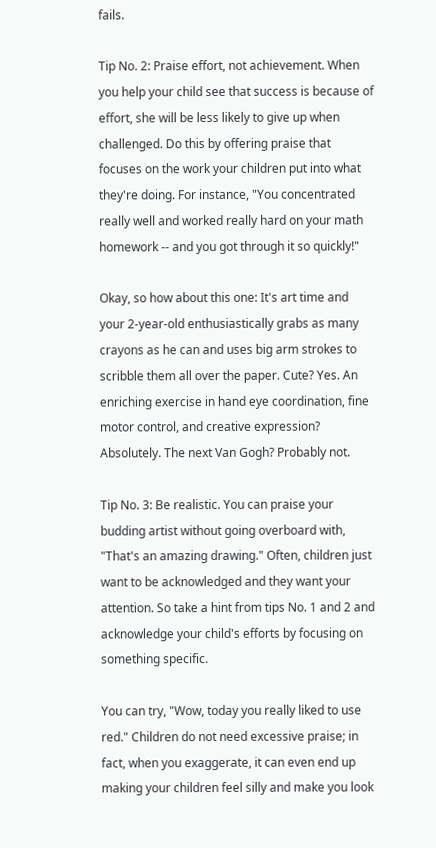fails.

Tip No. 2: Praise effort, not achievement. When you help your child see that success is because of effort, she will be less likely to give up when challenged. Do this by offering praise that focuses on the work your children put into what they're doing. For instance, "You concentrated really well and worked really hard on your math homework -- and you got through it so quickly!"

Okay, so how about this one: It's art time and your 2-year-old enthusiastically grabs as many crayons as he can and uses big arm strokes to scribble them all over the paper. Cute? Yes. An enriching exercise in hand eye coordination, fine motor control, and creative expression? Absolutely. The next Van Gogh? Probably not.

Tip No. 3: Be realistic. You can praise your budding artist without going overboard with, "That's an amazing drawing." Often, children just want to be acknowledged and they want your attention. So take a hint from tips No. 1 and 2 and acknowledge your child's efforts by focusing on something specific.

You can try, "Wow, today you really liked to use red." Children do not need excessive praise; in fact, when you exaggerate, it can even end up making your children feel silly and make you look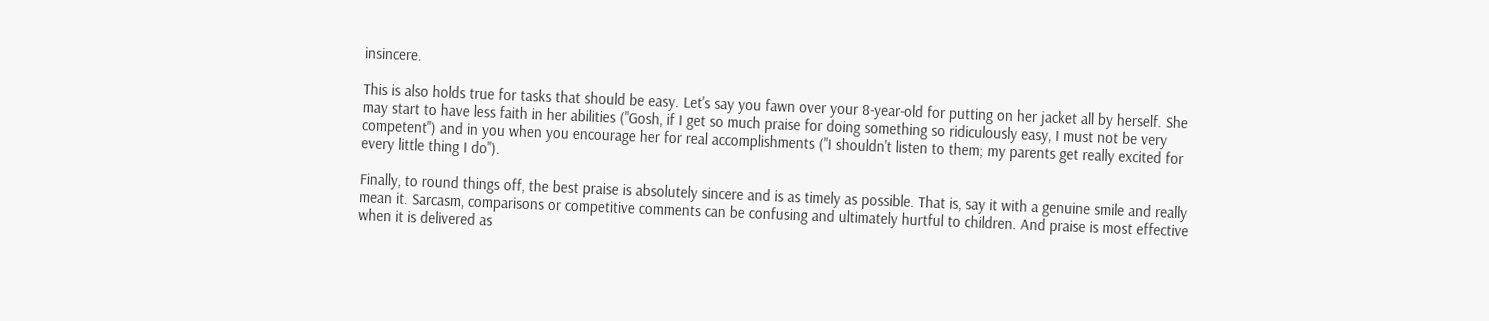insincere.

This is also holds true for tasks that should be easy. Let's say you fawn over your 8-year-old for putting on her jacket all by herself. She may start to have less faith in her abilities ("Gosh, if I get so much praise for doing something so ridiculously easy, I must not be very competent") and in you when you encourage her for real accomplishments ("I shouldn't listen to them; my parents get really excited for every little thing I do").

Finally, to round things off, the best praise is absolutely sincere and is as timely as possible. That is, say it with a genuine smile and really mean it. Sarcasm, comparisons or competitive comments can be confusing and ultimately hurtful to children. And praise is most effective when it is delivered as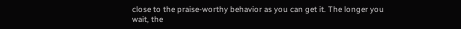close to the praise-worthy behavior as you can get it. The longer you wait, the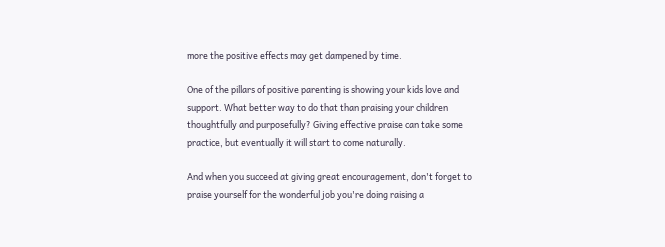more the positive effects may get dampened by time.

One of the pillars of positive parenting is showing your kids love and support. What better way to do that than praising your children thoughtfully and purposefully? Giving effective praise can take some practice, but eventually it will start to come naturally.

And when you succeed at giving great encouragement, don't forget to praise yourself for the wonderful job you're doing raising a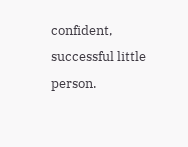confident, successful little person.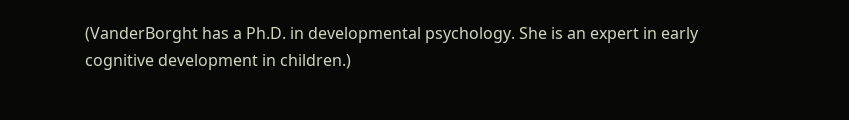(VanderBorght has a Ph.D. in developmental psychology. She is an expert in early cognitive development in children.)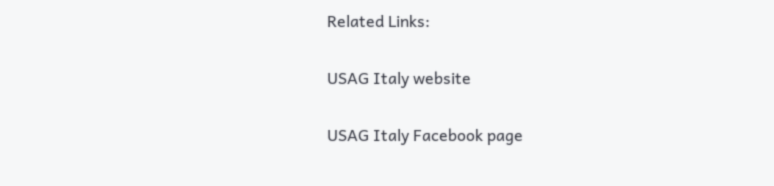Related Links:

USAG Italy website

USAG Italy Facebook page